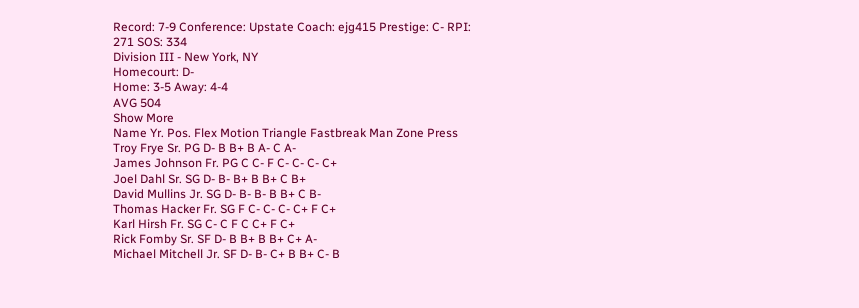Record: 7-9 Conference: Upstate Coach: ejg415 Prestige: C- RPI: 271 SOS: 334
Division III - New York, NY
Homecourt: D-
Home: 3-5 Away: 4-4
AVG 504
Show More
Name Yr. Pos. Flex Motion Triangle Fastbreak Man Zone Press
Troy Frye Sr. PG D- B B+ B A- C A-
James Johnson Fr. PG C C- F C- C- C- C+
Joel Dahl Sr. SG D- B- B+ B B+ C B+
David Mullins Jr. SG D- B- B- B B+ C B-
Thomas Hacker Fr. SG F C- C- C- C+ F C+
Karl Hirsh Fr. SG C- C F C C+ F C+
Rick Fomby Sr. SF D- B B+ B B+ C+ A-
Michael Mitchell Jr. SF D- B- C+ B B+ C- B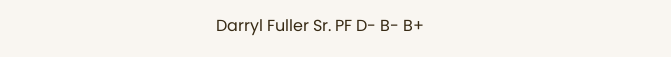Darryl Fuller Sr. PF D- B- B+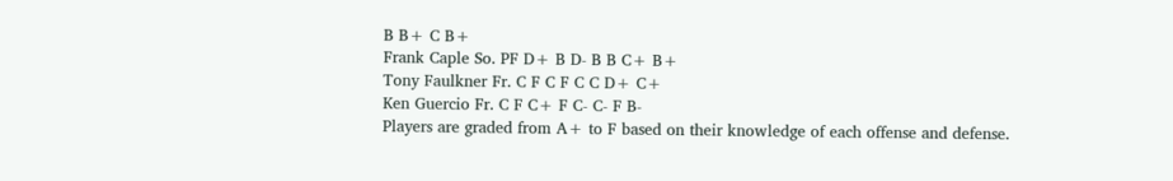B B+ C B+
Frank Caple So. PF D+ B D- B B C+ B+
Tony Faulkner Fr. C F C F C C D+ C+
Ken Guercio Fr. C F C+ F C- C- F B-
Players are graded from A+ to F based on their knowledge of each offense and defense.